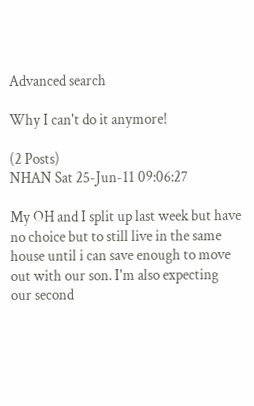Advanced search

Why I can't do it anymore!

(2 Posts)
NHAN Sat 25-Jun-11 09:06:27

My OH and I split up last week but have no choice but to still live in the same house until i can save enough to move out with our son. I'm also expecting our second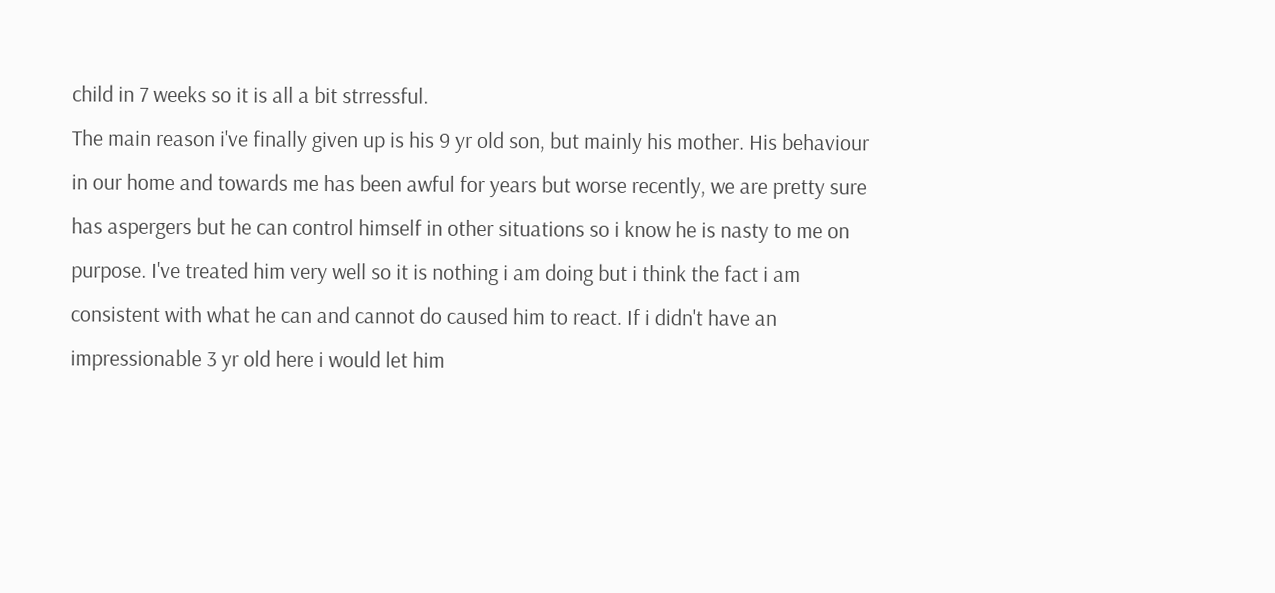child in 7 weeks so it is all a bit strressful.
The main reason i've finally given up is his 9 yr old son, but mainly his mother. His behaviour in our home and towards me has been awful for years but worse recently, we are pretty sure has aspergers but he can control himself in other situations so i know he is nasty to me on purpose. I've treated him very well so it is nothing i am doing but i think the fact i am consistent with what he can and cannot do caused him to react. If i didn't have an impressionable 3 yr old here i would let him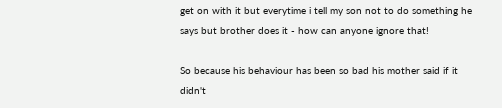get on with it but everytime i tell my son not to do something he says but brother does it - how can anyone ignore that!

So because his behaviour has been so bad his mother said if it didn't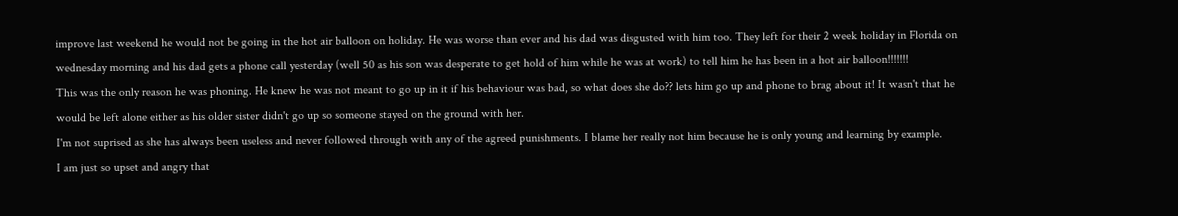improve last weekend he would not be going in the hot air balloon on holiday. He was worse than ever and his dad was disgusted with him too. They left for their 2 week holiday in Florida on wednesday morning and his dad gets a phone call yesterday (well 50 as his son was desperate to get hold of him while he was at work) to tell him he has been in a hot air balloon!!!!!!!
This was the only reason he was phoning. He knew he was not meant to go up in it if his behaviour was bad, so what does she do?? lets him go up and phone to brag about it! It wasn't that he would be left alone either as his older sister didn't go up so someone stayed on the ground with her.
I'm not suprised as she has always been useless and never followed through with any of the agreed punishments. I blame her really not him because he is only young and learning by example.
I am just so upset and angry that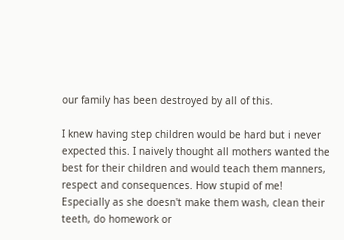our family has been destroyed by all of this.

I knew having step children would be hard but i never expected this. I naively thought all mothers wanted the best for their children and would teach them manners, respect and consequences. How stupid of me! Especially as she doesn't make them wash, clean their teeth, do homework or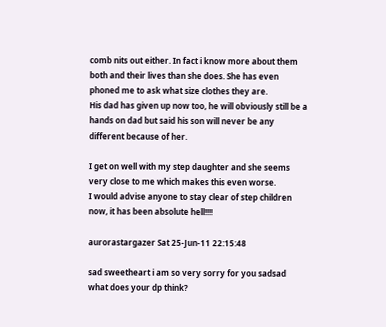comb nits out either. In fact i know more about them both and their lives than she does. She has even phoned me to ask what size clothes they are.
His dad has given up now too, he will obviously still be a hands on dad but said his son will never be any different because of her.

I get on well with my step daughter and she seems very close to me which makes this even worse.
I would advise anyone to stay clear of step children now, it has been absolute hell!!!!

aurorastargazer Sat 25-Jun-11 22:15:48

sad sweetheart i am so very sorry for you sadsad
what does your dp think?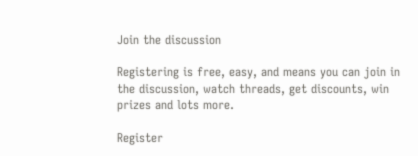Join the discussion

Registering is free, easy, and means you can join in the discussion, watch threads, get discounts, win prizes and lots more.

Register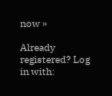now »

Already registered? Log in with: